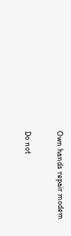Own hands repair modem

Do not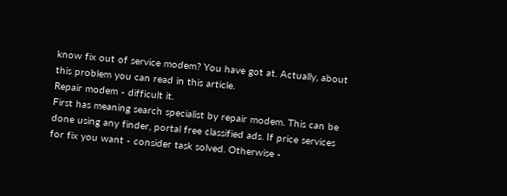know fix out of service modem? You have got at. Actually, about this problem you can read in this article.
Repair modem - difficult it.
First has meaning search specialist by repair modem. This can be done using any finder, portal free classified ads. If price services for fix you want - consider task solved. Otherwise -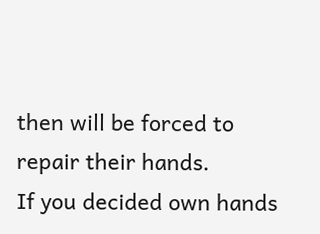then will be forced to repair their hands.
If you decided own hands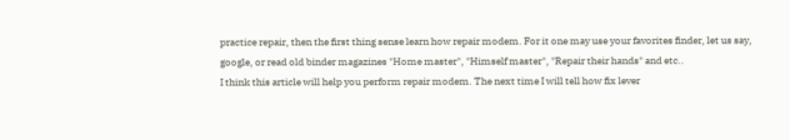practice repair, then the first thing sense learn how repair modem. For it one may use your favorites finder, let us say, google, or read old binder magazines "Home master", "Himself master", "Repair their hands" and etc..
I think this article will help you perform repair modem. The next time I will tell how fix lever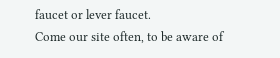faucet or lever faucet.
Come our site often, to be aware of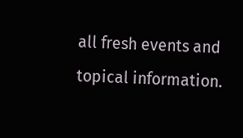all fresh events and topical information.